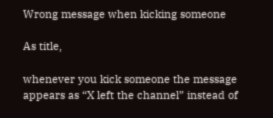Wrong message when kicking someone

As title,

whenever you kick someone the message appears as “X left the channel” instead of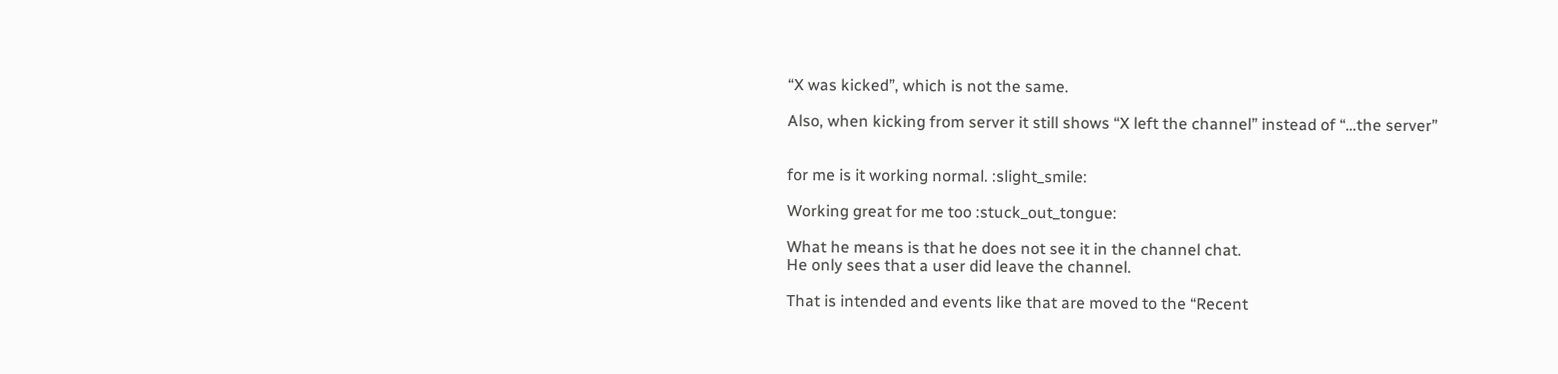“X was kicked”, which is not the same.

Also, when kicking from server it still shows “X left the channel” instead of “…the server”


for me is it working normal. :slight_smile:

Working great for me too :stuck_out_tongue:

What he means is that he does not see it in the channel chat.
He only sees that a user did leave the channel.

That is intended and events like that are moved to the “Recent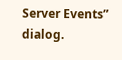Server Events” dialog.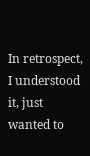In retrospect, I understood it, just wanted to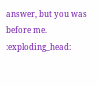answer, but you was before me. :exploding_head: